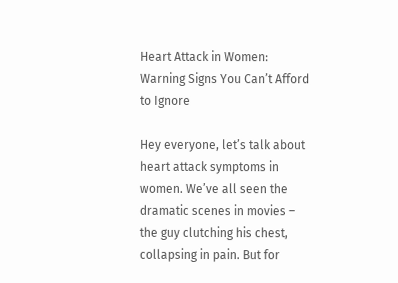Heart Attack in Women: Warning Signs You Can’t Afford to Ignore

Hey everyone, let’s talk about heart attack symptoms in women. We’ve all seen the dramatic scenes in movies – the guy clutching his chest, collapsing in pain. But for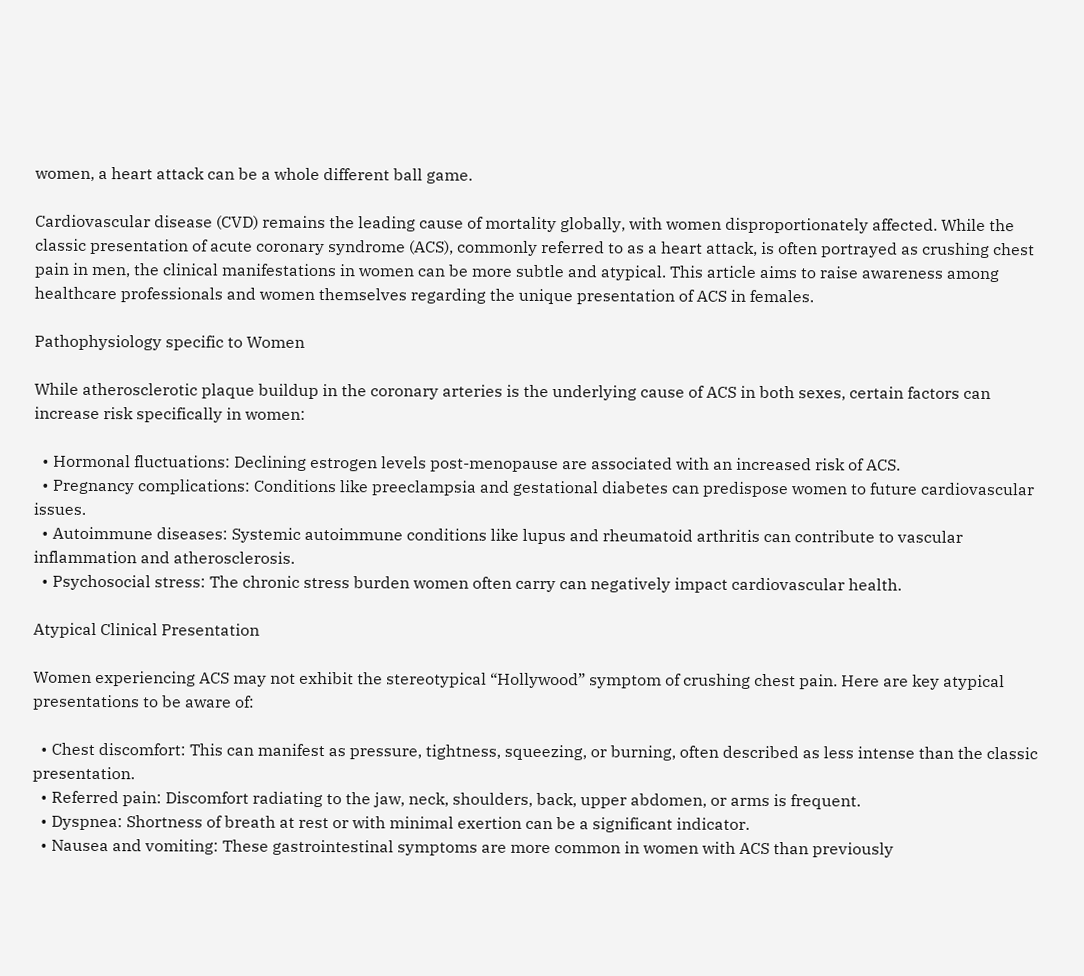women, a heart attack can be a whole different ball game.

Cardiovascular disease (CVD) remains the leading cause of mortality globally, with women disproportionately affected. While the classic presentation of acute coronary syndrome (ACS), commonly referred to as a heart attack, is often portrayed as crushing chest pain in men, the clinical manifestations in women can be more subtle and atypical. This article aims to raise awareness among healthcare professionals and women themselves regarding the unique presentation of ACS in females.

Pathophysiology specific to Women

While atherosclerotic plaque buildup in the coronary arteries is the underlying cause of ACS in both sexes, certain factors can increase risk specifically in women:

  • Hormonal fluctuations: Declining estrogen levels post-menopause are associated with an increased risk of ACS.
  • Pregnancy complications: Conditions like preeclampsia and gestational diabetes can predispose women to future cardiovascular issues.
  • Autoimmune diseases: Systemic autoimmune conditions like lupus and rheumatoid arthritis can contribute to vascular inflammation and atherosclerosis.
  • Psychosocial stress: The chronic stress burden women often carry can negatively impact cardiovascular health.

Atypical Clinical Presentation

Women experiencing ACS may not exhibit the stereotypical “Hollywood” symptom of crushing chest pain. Here are key atypical presentations to be aware of:

  • Chest discomfort: This can manifest as pressure, tightness, squeezing, or burning, often described as less intense than the classic presentation.
  • Referred pain: Discomfort radiating to the jaw, neck, shoulders, back, upper abdomen, or arms is frequent.
  • Dyspnea: Shortness of breath at rest or with minimal exertion can be a significant indicator.
  • Nausea and vomiting: These gastrointestinal symptoms are more common in women with ACS than previously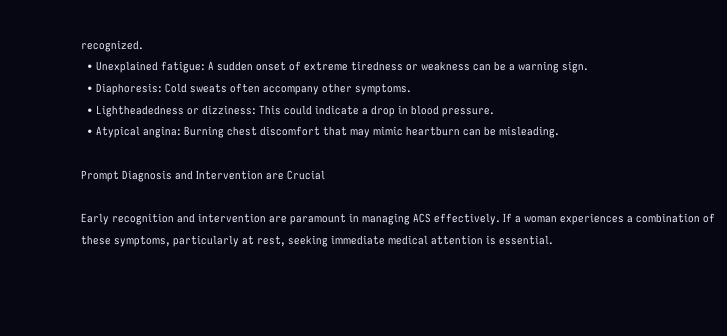recognized.
  • Unexplained fatigue: A sudden onset of extreme tiredness or weakness can be a warning sign.
  • Diaphoresis: Cold sweats often accompany other symptoms.
  • Lightheadedness or dizziness: This could indicate a drop in blood pressure.
  • Atypical angina: Burning chest discomfort that may mimic heartburn can be misleading.

Prompt Diagnosis and Intervention are Crucial

Early recognition and intervention are paramount in managing ACS effectively. If a woman experiences a combination of these symptoms, particularly at rest, seeking immediate medical attention is essential.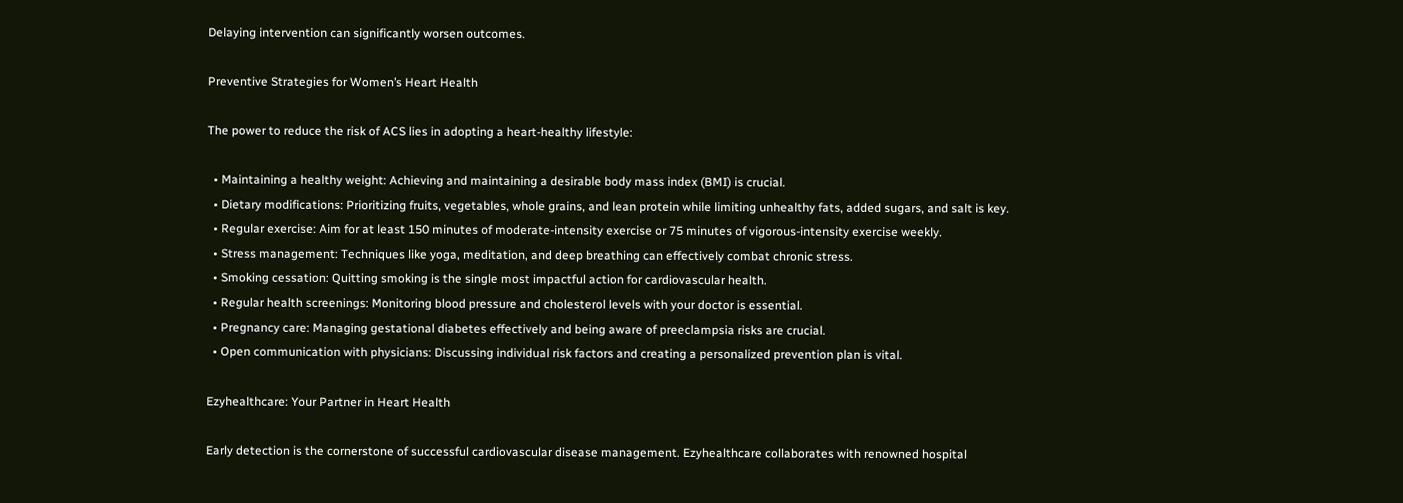Delaying intervention can significantly worsen outcomes.

Preventive Strategies for Women’s Heart Health

The power to reduce the risk of ACS lies in adopting a heart-healthy lifestyle:

  • Maintaining a healthy weight: Achieving and maintaining a desirable body mass index (BMI) is crucial.
  • Dietary modifications: Prioritizing fruits, vegetables, whole grains, and lean protein while limiting unhealthy fats, added sugars, and salt is key.
  • Regular exercise: Aim for at least 150 minutes of moderate-intensity exercise or 75 minutes of vigorous-intensity exercise weekly.
  • Stress management: Techniques like yoga, meditation, and deep breathing can effectively combat chronic stress.
  • Smoking cessation: Quitting smoking is the single most impactful action for cardiovascular health.
  • Regular health screenings: Monitoring blood pressure and cholesterol levels with your doctor is essential.
  • Pregnancy care: Managing gestational diabetes effectively and being aware of preeclampsia risks are crucial.
  • Open communication with physicians: Discussing individual risk factors and creating a personalized prevention plan is vital.

Ezyhealthcare: Your Partner in Heart Health

Early detection is the cornerstone of successful cardiovascular disease management. Ezyhealthcare collaborates with renowned hospital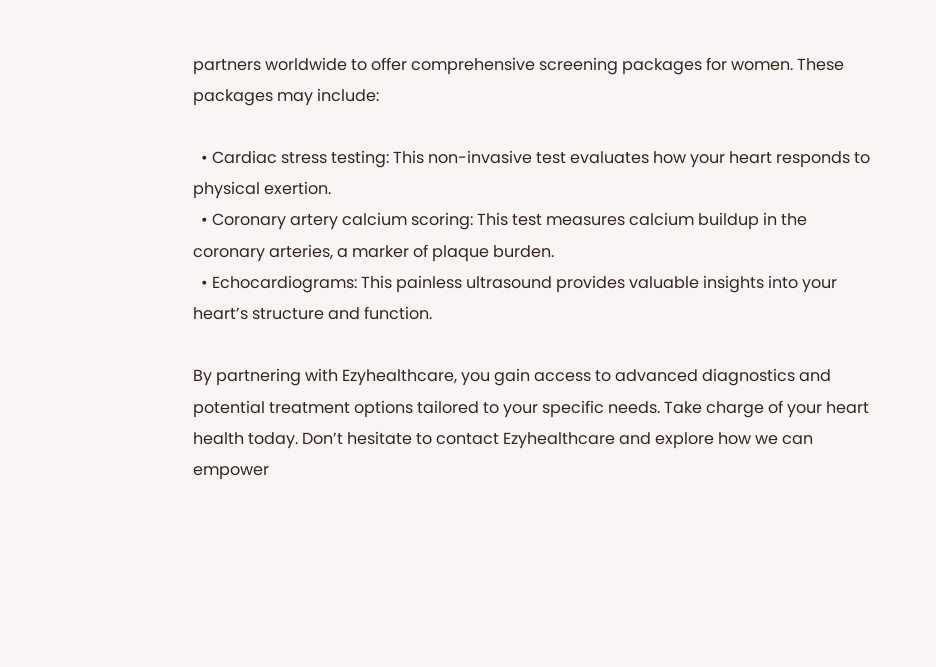partners worldwide to offer comprehensive screening packages for women. These packages may include:

  • Cardiac stress testing: This non-invasive test evaluates how your heart responds to physical exertion.
  • Coronary artery calcium scoring: This test measures calcium buildup in the coronary arteries, a marker of plaque burden.
  • Echocardiograms: This painless ultrasound provides valuable insights into your heart’s structure and function.

By partnering with Ezyhealthcare, you gain access to advanced diagnostics and potential treatment options tailored to your specific needs. Take charge of your heart health today. Don’t hesitate to contact Ezyhealthcare and explore how we can empower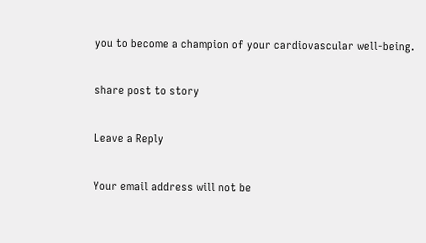you to become a champion of your cardiovascular well-being.

share post to story

Leave a Reply

Your email address will not be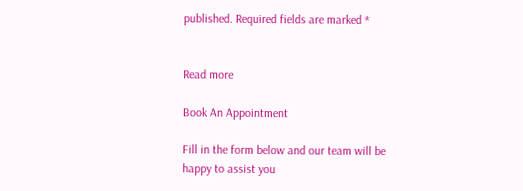published. Required fields are marked *


Read more

Book An Appointment

Fill in the form below and our team will be happy to assist you